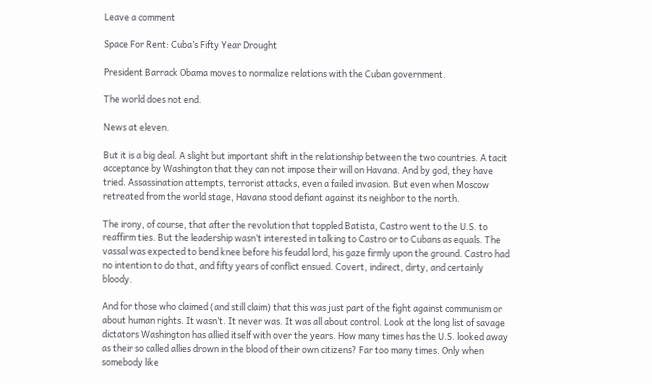Leave a comment

Space For Rent: Cuba’s Fifty Year Drought

President Barrack Obama moves to normalize relations with the Cuban government.

The world does not end.

News at eleven.

But it is a big deal. A slight but important shift in the relationship between the two countries. A tacit acceptance by Washington that they can not impose their will on Havana. And by god, they have tried. Assassination attempts, terrorist attacks, even a failed invasion. But even when Moscow retreated from the world stage, Havana stood defiant against its neighbor to the north.

The irony, of course, that after the revolution that toppled Batista, Castro went to the U.S. to reaffirm ties. But the leadership wasn’t interested in talking to Castro or to Cubans as equals. The vassal was expected to bend knee before his feudal lord, his gaze firmly upon the ground. Castro had no intention to do that, and fifty years of conflict ensued. Covert, indirect, dirty, and certainly bloody.

And for those who claimed (and still claim) that this was just part of the fight against communism or about human rights. It wasn’t. It never was. It was all about control. Look at the long list of savage dictators Washington has allied itself with over the years. How many times has the U.S. looked away as their so called allies drown in the blood of their own citizens? Far too many times. Only when somebody like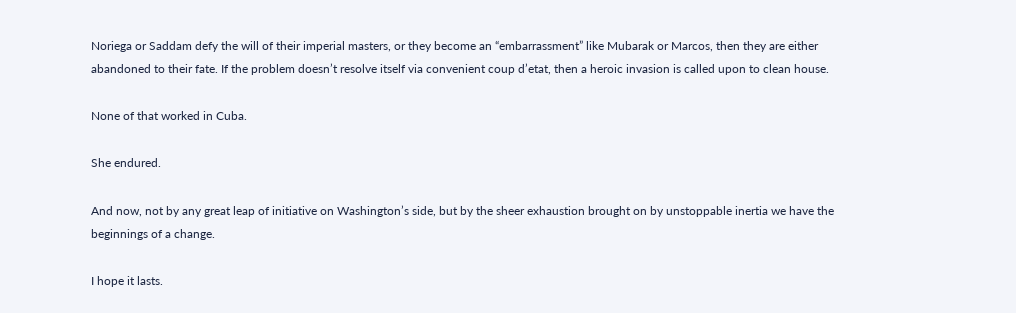Noriega or Saddam defy the will of their imperial masters, or they become an “embarrassment” like Mubarak or Marcos, then they are either abandoned to their fate. If the problem doesn’t resolve itself via convenient coup d’etat, then a heroic invasion is called upon to clean house.

None of that worked in Cuba.

She endured.

And now, not by any great leap of initiative on Washington’s side, but by the sheer exhaustion brought on by unstoppable inertia we have the beginnings of a change.

I hope it lasts.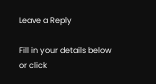Leave a Reply

Fill in your details below or click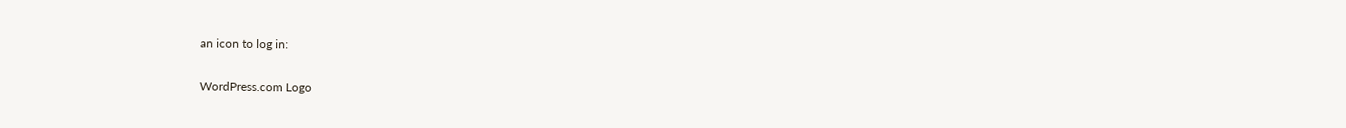an icon to log in:

WordPress.com Logo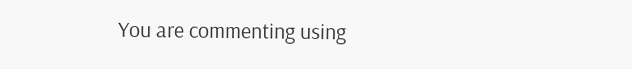You are commenting using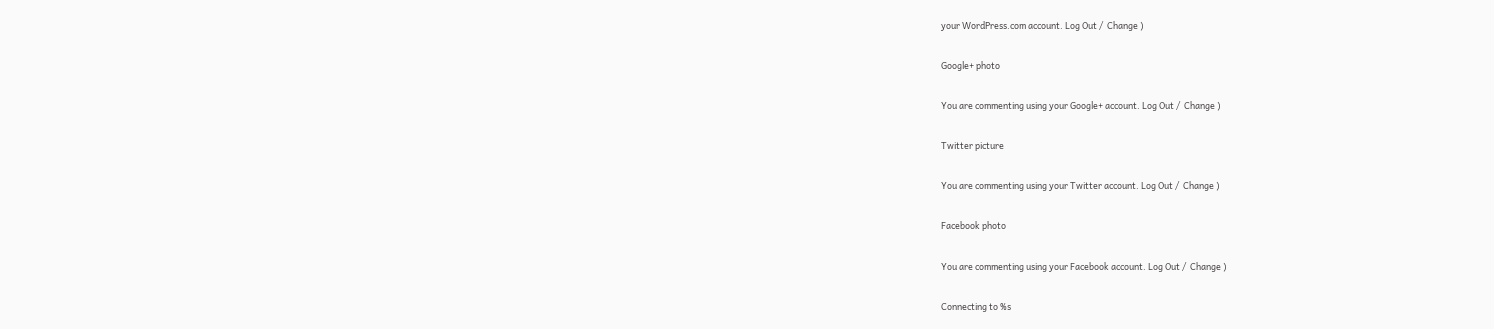your WordPress.com account. Log Out /  Change )

Google+ photo

You are commenting using your Google+ account. Log Out /  Change )

Twitter picture

You are commenting using your Twitter account. Log Out /  Change )

Facebook photo

You are commenting using your Facebook account. Log Out /  Change )

Connecting to %s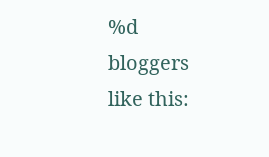%d bloggers like this: